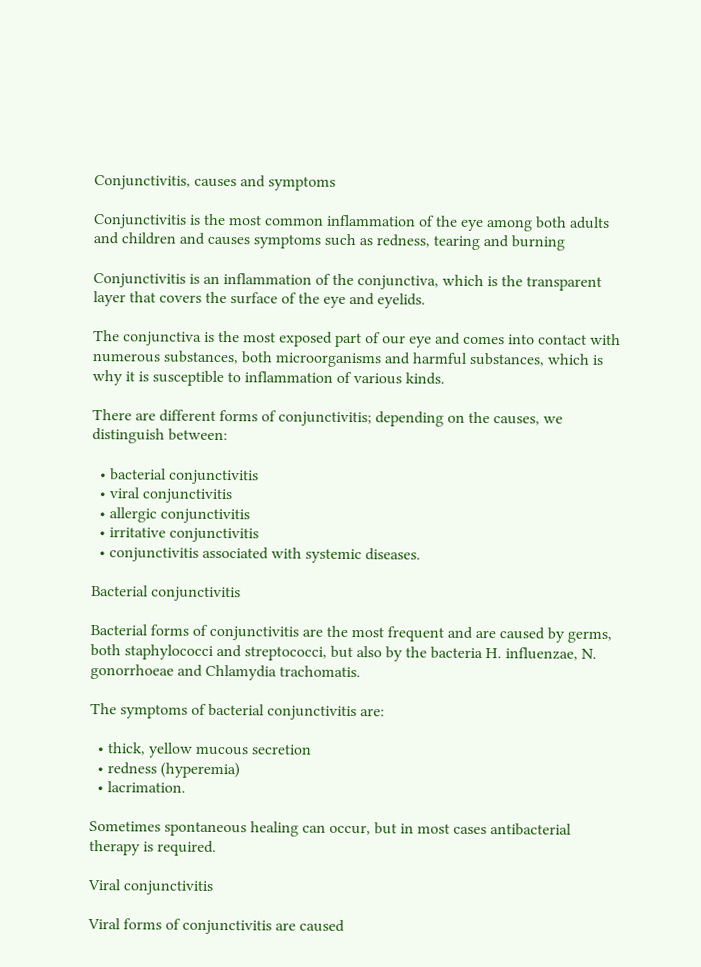Conjunctivitis, causes and symptoms

Conjunctivitis is the most common inflammation of the eye among both adults and children and causes symptoms such as redness, tearing and burning

Conjunctivitis is an inflammation of the conjunctiva, which is the transparent layer that covers the surface of the eye and eyelids.

The conjunctiva is the most exposed part of our eye and comes into contact with numerous substances, both microorganisms and harmful substances, which is why it is susceptible to inflammation of various kinds.

There are different forms of conjunctivitis; depending on the causes, we distinguish between:

  • bacterial conjunctivitis
  • viral conjunctivitis
  • allergic conjunctivitis
  • irritative conjunctivitis
  • conjunctivitis associated with systemic diseases.

Bacterial conjunctivitis

Bacterial forms of conjunctivitis are the most frequent and are caused by germs, both staphylococci and streptococci, but also by the bacteria H. influenzae, N. gonorrhoeae and Chlamydia trachomatis.

The symptoms of bacterial conjunctivitis are:

  • thick, yellow mucous secretion
  • redness (hyperemia)
  • lacrimation.

Sometimes spontaneous healing can occur, but in most cases antibacterial therapy is required.

Viral conjunctivitis

Viral forms of conjunctivitis are caused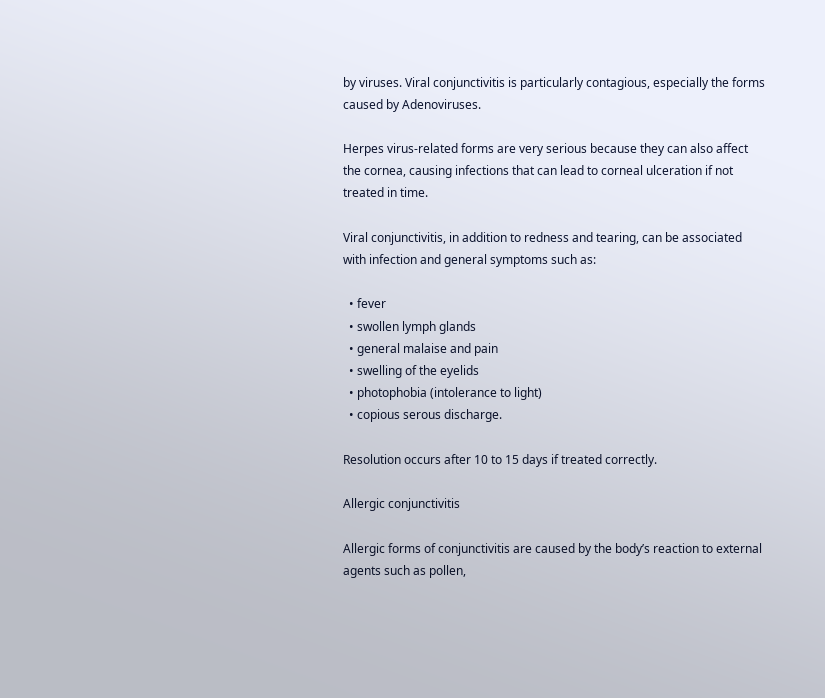by viruses. Viral conjunctivitis is particularly contagious, especially the forms caused by Adenoviruses.

Herpes virus-related forms are very serious because they can also affect the cornea, causing infections that can lead to corneal ulceration if not treated in time.

Viral conjunctivitis, in addition to redness and tearing, can be associated with infection and general symptoms such as:

  • fever
  • swollen lymph glands
  • general malaise and pain
  • swelling of the eyelids
  • photophobia (intolerance to light)
  • copious serous discharge.

Resolution occurs after 10 to 15 days if treated correctly.

Allergic conjunctivitis

Allergic forms of conjunctivitis are caused by the body’s reaction to external agents such as pollen,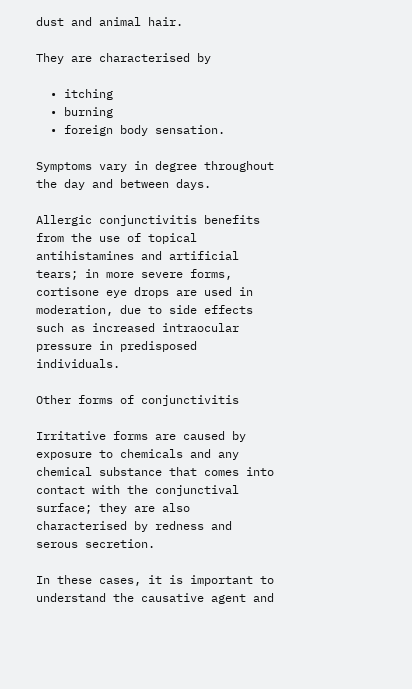dust and animal hair.

They are characterised by

  • itching
  • burning
  • foreign body sensation.

Symptoms vary in degree throughout the day and between days.

Allergic conjunctivitis benefits from the use of topical antihistamines and artificial tears; in more severe forms, cortisone eye drops are used in moderation, due to side effects such as increased intraocular pressure in predisposed individuals.

Other forms of conjunctivitis

Irritative forms are caused by exposure to chemicals and any chemical substance that comes into contact with the conjunctival surface; they are also characterised by redness and serous secretion.

In these cases, it is important to understand the causative agent and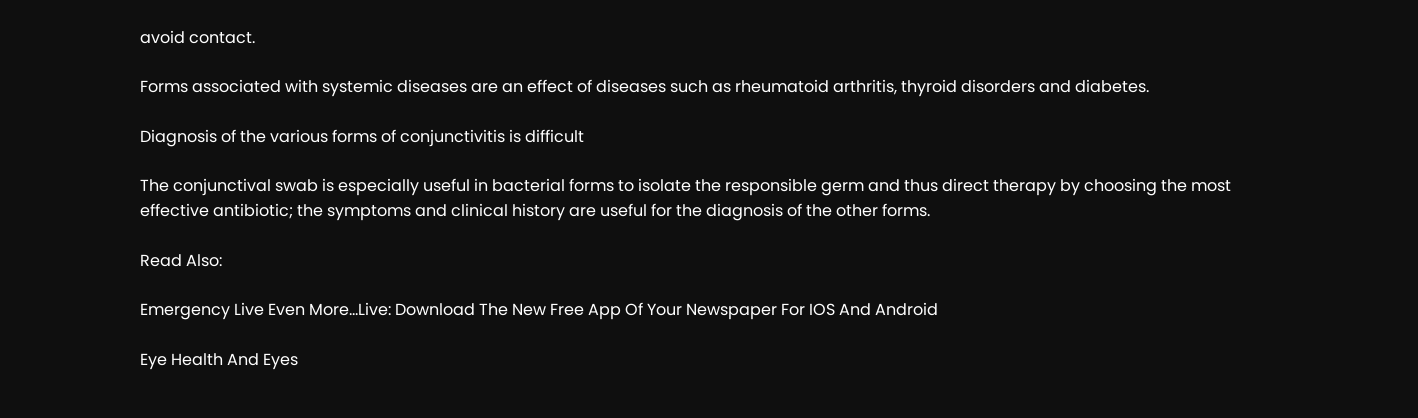avoid contact.

Forms associated with systemic diseases are an effect of diseases such as rheumatoid arthritis, thyroid disorders and diabetes.

Diagnosis of the various forms of conjunctivitis is difficult

The conjunctival swab is especially useful in bacterial forms to isolate the responsible germ and thus direct therapy by choosing the most effective antibiotic; the symptoms and clinical history are useful for the diagnosis of the other forms.

Read Also:

Emergency Live Even More…Live: Download The New Free App Of Your Newspaper For IOS And Android

Eye Health And Eyes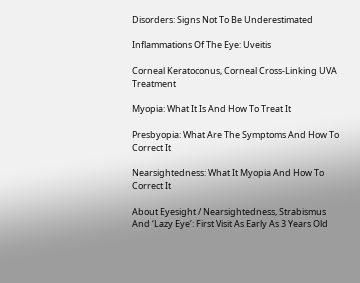Disorders: Signs Not To Be Underestimated

Inflammations Of The Eye: Uveitis

Corneal Keratoconus, Corneal Cross-Linking UVA Treatment

Myopia: What It Is And How To Treat It

Presbyopia: What Are The Symptoms And How To Correct It

Nearsightedness: What It Myopia And How To Correct It

About Eyesight / Nearsightedness, Strabismus And ‘Lazy Eye’: First Visit As Early As 3 Years Old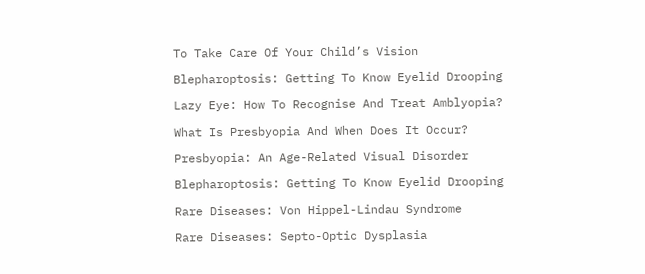To Take Care Of Your Child’s Vision

Blepharoptosis: Getting To Know Eyelid Drooping

Lazy Eye: How To Recognise And Treat Amblyopia?

What Is Presbyopia And When Does It Occur?

Presbyopia: An Age-Related Visual Disorder

Blepharoptosis: Getting To Know Eyelid Drooping

Rare Diseases: Von Hippel-Lindau Syndrome

Rare Diseases: Septo-Optic Dysplasia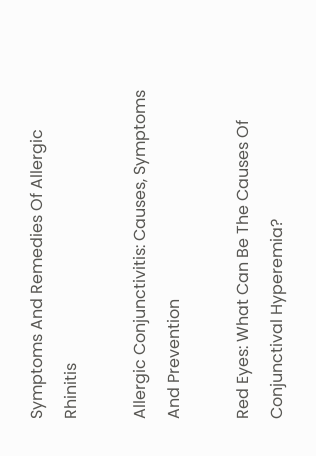Symptoms And Remedies Of Allergic Rhinitis

Allergic Conjunctivitis: Causes, Symptoms And Prevention

Red Eyes: What Can Be The Causes Of Conjunctival Hyperemia?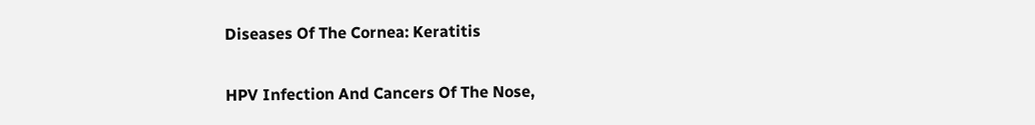Diseases Of The Cornea: Keratitis

HPV Infection And Cancers Of The Nose,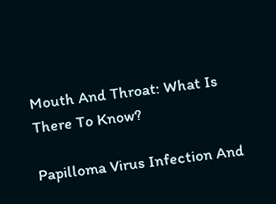Mouth And Throat: What Is There To Know?

Papilloma Virus Infection And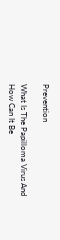Prevention

What Is The Papilloma Virus And How Can It Be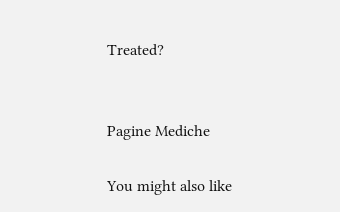Treated?


Pagine Mediche

You might also like